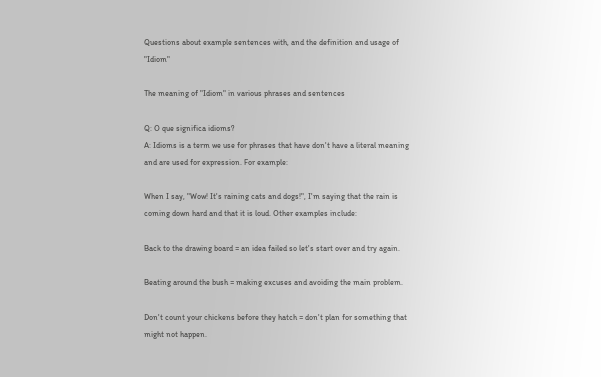Questions about example sentences with, and the definition and usage of "Idiom"

The meaning of "Idiom" in various phrases and sentences

Q: O que significa idioms?
A: Idioms is a term we use for phrases that have don't have a literal meaning and are used for expression. For example:

When I say, "Wow! It's raining cats and dogs!", I'm saying that the rain is coming down hard and that it is loud. Other examples include:

Back to the drawing board = an idea failed so let's start over and try again.

Beating around the bush = making excuses and avoiding the main problem.

Don't count your chickens before they hatch = don't plan for something that might not happen.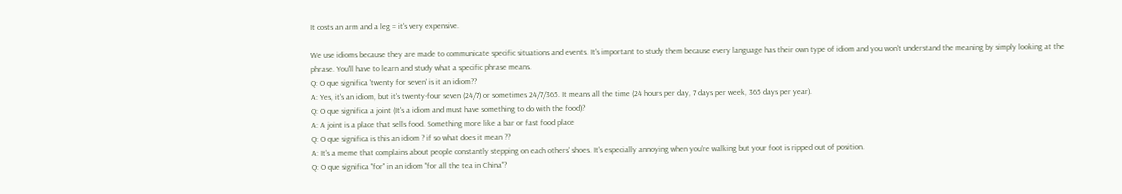It costs an arm and a leg = it's very expensive.

We use idioms because they are made to communicate specific situations and events. It's important to study them because every language has their own type of idiom and you won't understand the meaning by simply looking at the phrase. You'll have to learn and study what a specific phrase means.
Q: O que significa 'twenty for seven' is it an idiom??
A: Yes, it's an idiom, but it's twenty-four seven (24/7) or sometimes 24/7/365. It means all the time (24 hours per day, 7 days per week, 365 days per year).
Q: O que significa a joint (It's a idiom and must have something to do with the food)?
A: A joint is a place that sells food. Something more like a bar or fast food place
Q: O que significa is this an idiom ? if so what does it mean ??
A: It's a meme that complains about people constantly stepping on each others' shoes. It's especially annoying when you're walking but your foot is ripped out of position.
Q: O que significa "for" in an idiom "for all the tea in China"?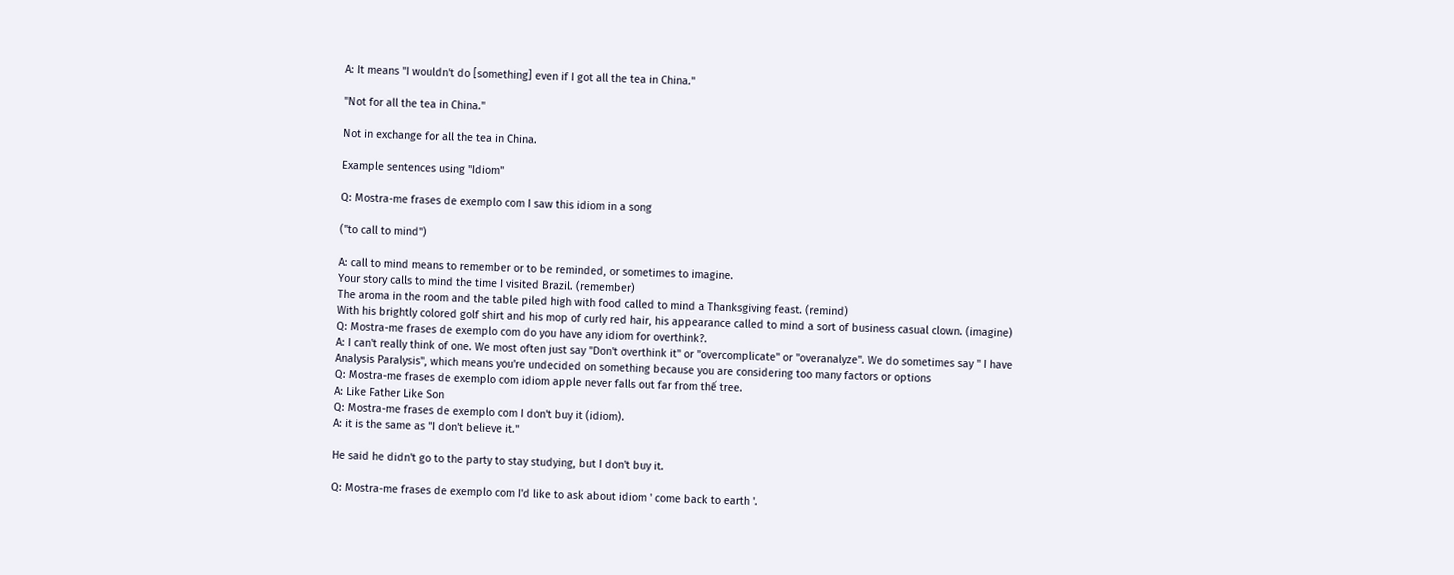A: It means "I wouldn't do [something] even if I got all the tea in China."

"Not for all the tea in China."

Not in exchange for all the tea in China.

Example sentences using "Idiom"

Q: Mostra-me frases de exemplo com I saw this idiom in a song

("to call to mind")

A: call to mind means to remember or to be reminded, or sometimes to imagine.
Your story calls to mind the time I visited Brazil. (remember)
The aroma in the room and the table piled high with food called to mind a Thanksgiving feast. (remind)
With his brightly colored golf shirt and his mop of curly red hair, his appearance called to mind a sort of business casual clown. (imagine)
Q: Mostra-me frases de exemplo com do you have any idiom for overthink?.
A: I can't really think of one. We most often just say "Don't overthink it" or "overcomplicate" or "overanalyze". We do sometimes say " I have Analysis Paralysis", which means you're undecided on something because you are considering too many factors or options
Q: Mostra-me frases de exemplo com idiom apple never falls out far from thế tree.
A: Like Father Like Son
Q: Mostra-me frases de exemplo com I don't buy it (idiom).
A: it is the same as "I don't believe it."

He said he didn't go to the party to stay studying, but I don't buy it.

Q: Mostra-me frases de exemplo com I'd like to ask about idiom ' come back to earth '.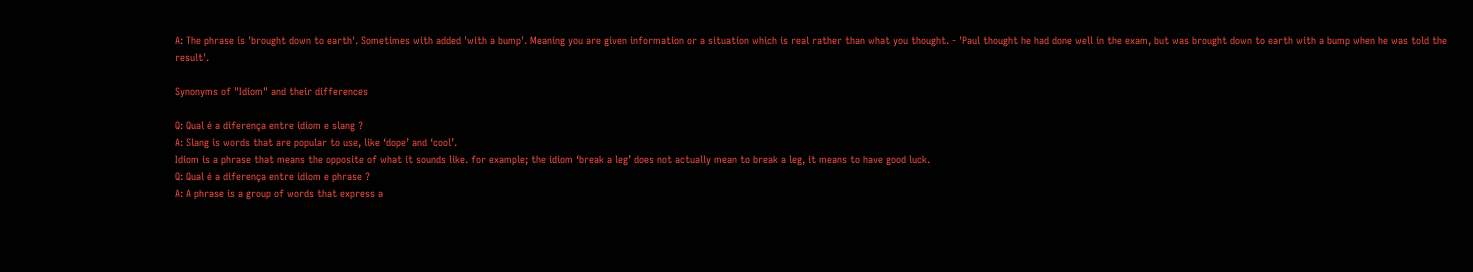A: The phrase is 'brought down to earth'. Sometimes with added 'with a bump'. Meaning you are given information or a situation which is real rather than what you thought. - 'Paul thought he had done well in the exam, but was brought down to earth with a bump when he was told the result'.

Synonyms of "Idiom" and their differences

Q: Qual é a diferença entre idiom e slang ?
A: Slang is words that are popular to use, like ‘dope’ and ‘cool’.
Idiom is a phrase that means the opposite of what it sounds like. for example; the idiom ‘break a leg’ does not actually mean to break a leg, it means to have good luck.
Q: Qual é a diferença entre idiom e phrase ?
A: A phrase is a group of words that express a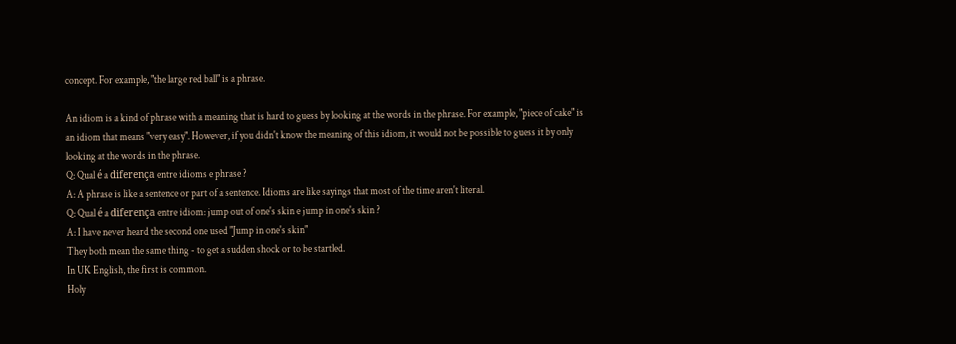concept. For example, "the large red ball" is a phrase.

An idiom is a kind of phrase with a meaning that is hard to guess by looking at the words in the phrase. For example, "piece of cake" is an idiom that means "very easy". However, if you didn't know the meaning of this idiom, it would not be possible to guess it by only looking at the words in the phrase.
Q: Qual é a diferença entre idioms e phrase ?
A: A phrase is like a sentence or part of a sentence. Idioms are like sayings that most of the time aren't literal.
Q: Qual é a diferença entre idiom: jump out of one's skin e jump in one's skin ?
A: I have never heard the second one used "Jump in one's skin"
They both mean the same thing - to get a sudden shock or to be startled.
In UK English, the first is common.
Holy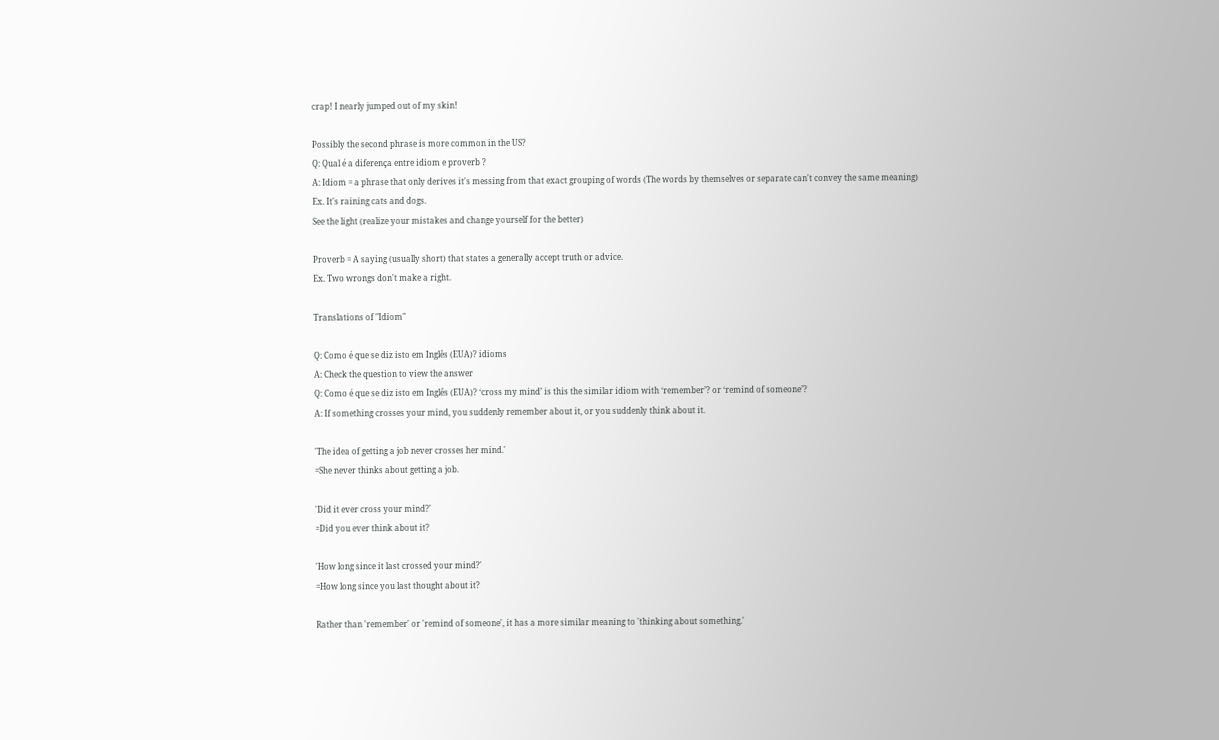crap! I nearly jumped out of my skin!

Possibly the second phrase is more common in the US?
Q: Qual é a diferença entre idiom e proverb ?
A: Idiom = a phrase that only derives it's messing from that exact grouping of words (The words by themselves or separate can't convey the same meaning)
Ex. It's raining cats and dogs.
See the light (realize your mistakes and change yourself for the better)

Proverb = A saying (usually short) that states a generally accept truth or advice.
Ex. Two wrongs don't make a right.

Translations of "Idiom"

Q: Como é que se diz isto em Inglês (EUA)? idioms
A: Check the question to view the answer
Q: Como é que se diz isto em Inglês (EUA)? ‘cross my mind’ is this the similar idiom with ‘remember’? or ‘remind of someone’?
A: If something crosses your mind, you suddenly remember about it, or you suddenly think about it.

'The idea of getting a job never crosses her mind.'
=She never thinks about getting a job.

'Did it ever cross your mind?'
=Did you ever think about it?

'How long since it last crossed your mind?'
=How long since you last thought about it?

Rather than 'remember' or 'remind of someone', it has a more similar meaning to 'thinking about something.'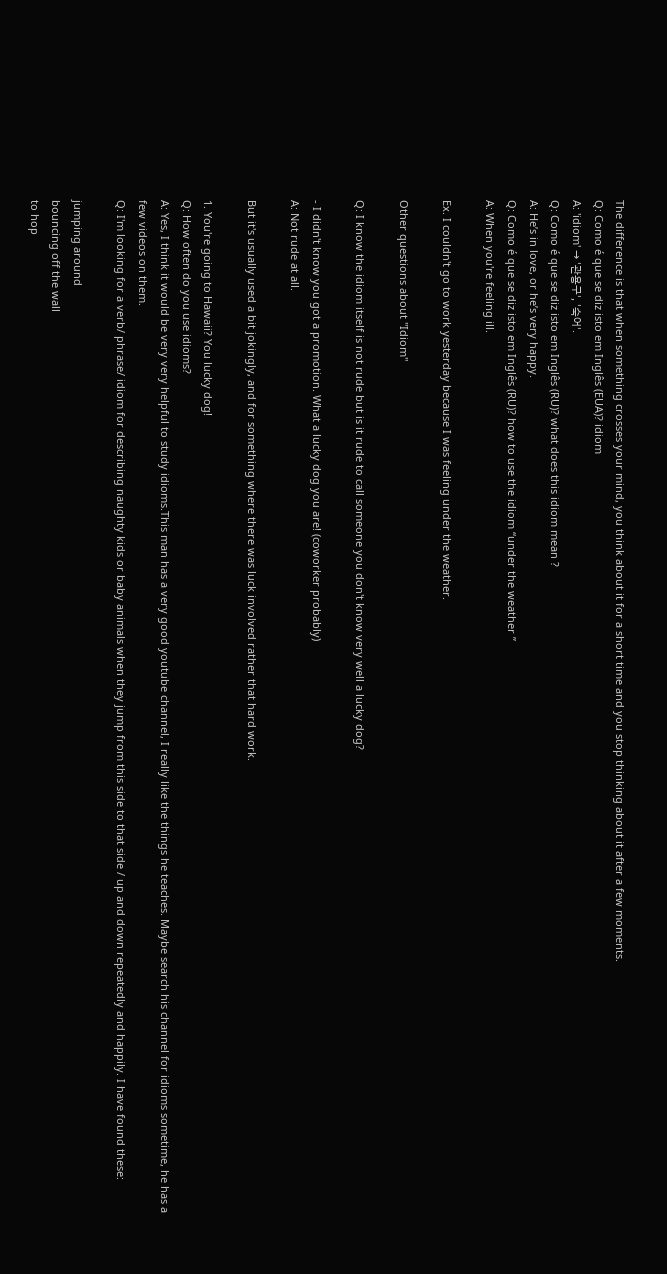The difference is that when something crosses your mind, you think about it for a short time and you stop thinking about it after a few moments.
Q: Como é que se diz isto em Inglês (EUA)? idiom
A: 'idiom' → '관용구', '숙어'.
Q: Como é que se diz isto em Inglês (RU)? what does this idiom mean ?
A: He’s in love, or he’s very happy.
Q: Como é que se diz isto em Inglês (RU)? how to use the idiom “under the weather ”
A: When you're feeling ill.

Ex. I couldn't go to work yesterday because I was feeling under the weather.

Other questions about "Idiom"

Q: I know the idiom itself is not rude but is it rude to call someone you don't know very well a lucky dog?

- I didn't know you got a promotion. What a lucky dog you are! (coworker probably)
A: Not rude at all.

But it's usually used a bit jokingly, and for something where there was luck involved rather that hard work.

1. You're going to Hawaii? You lucky dog!
Q: How often do you use idioms?
A: Yes, I think it would be very very helpful to study idioms.This man has a very good youtube channel, I really like the things he teaches. Maybe search his channel for idioms sometime, he has a few videos on them.
Q: I'm looking for a verb/ phrase/ idiom for describing naughty kids or baby animals when they jump from this side to that side / up and down repeatedly and happily. I have found these:

jumping around
bouncing off the wall
to hop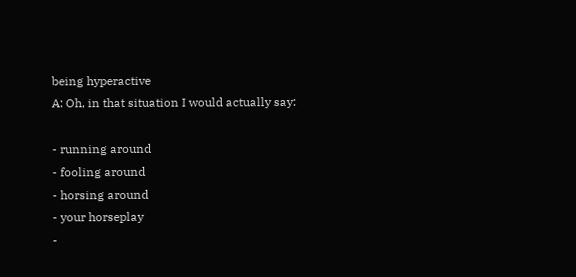being hyperactive
A: Oh, in that situation I would actually say:

- running around
- fooling around
- horsing around
- your horseplay
-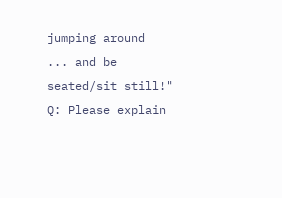jumping around
... and be seated/sit still!"
Q: Please explain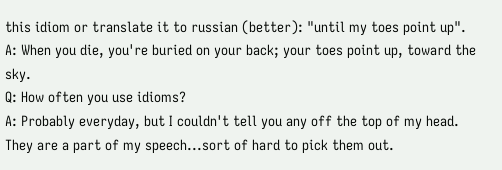this idiom or translate it to russian (better): "until my toes point up".
A: When you die, you're buried on your back; your toes point up, toward the sky.
Q: How often you use idioms?
A: Probably everyday, but I couldn't tell you any off the top of my head. They are a part of my speech...sort of hard to pick them out.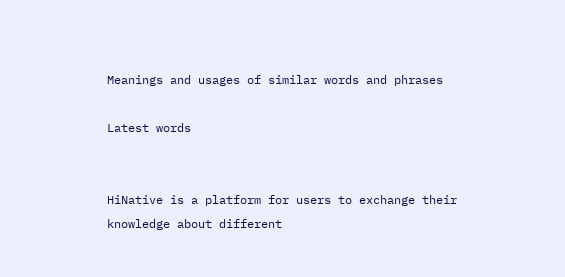Meanings and usages of similar words and phrases

Latest words


HiNative is a platform for users to exchange their knowledge about different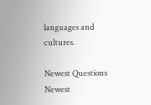languages and cultures.

Newest Questions
Newest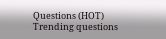Questions (HOT)
Trending questions